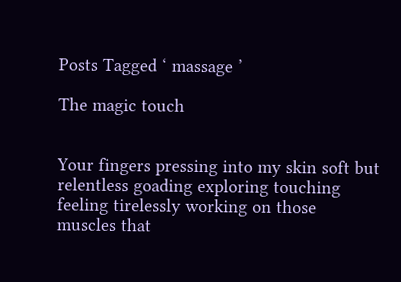Posts Tagged ‘ massage ’

The magic touch


Your fingers pressing into my skin soft but relentless goading exploring touching feeling tirelessly working on those muscles that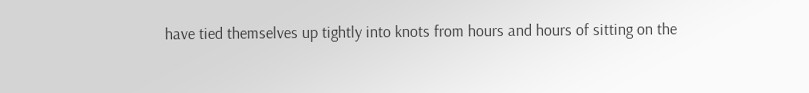have tied themselves up tightly into knots from hours and hours of sitting on the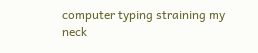computer typing straining my neck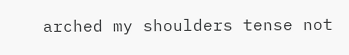arched my shoulders tense not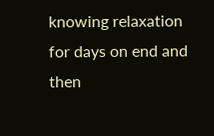knowing relaxation for days on end and then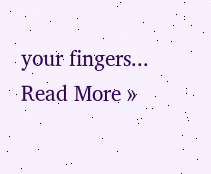your fingers...
Read More »